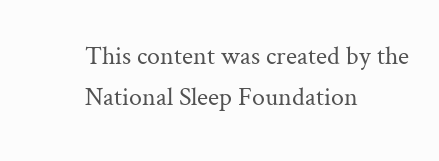This content was created by the National Sleep Foundation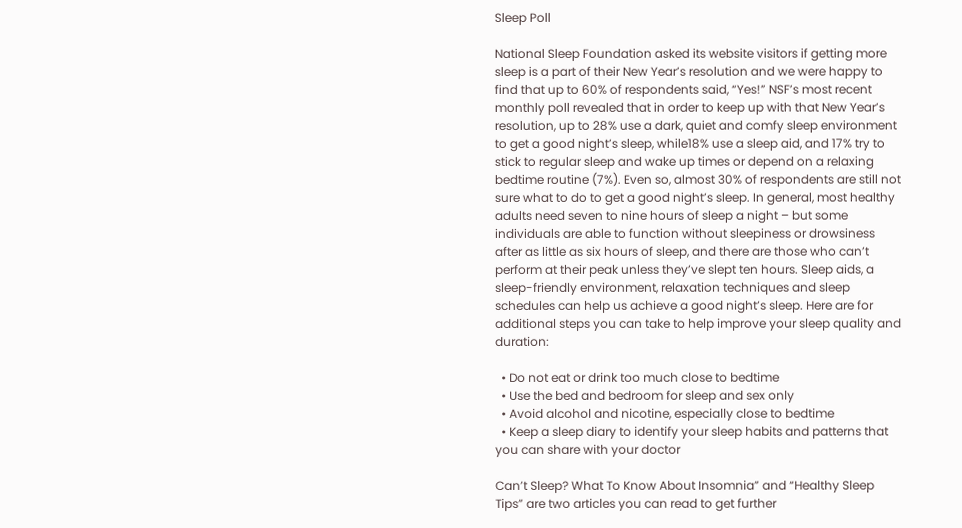Sleep Poll

National Sleep Foundation asked its website visitors if getting more sleep is a part of their New Year’s resolution and we were happy to find that up to 60% of respondents said, “Yes!” NSF’s most recent monthly poll revealed that in order to keep up with that New Year’s resolution, up to 28% use a dark, quiet and comfy sleep environment to get a good night’s sleep, while18% use a sleep aid, and 17% try to stick to regular sleep and wake up times or depend on a relaxing bedtime routine (7%). Even so, almost 30% of respondents are still not sure what to do to get a good night’s sleep. In general, most healthy adults need seven to nine hours of sleep a night – but some individuals are able to function without sleepiness or drowsiness after as little as six hours of sleep, and there are those who can’t perform at their peak unless they’ve slept ten hours. Sleep aids, a sleep-friendly environment, relaxation techniques and sleep schedules can help us achieve a good night’s sleep. Here are for additional steps you can take to help improve your sleep quality and duration:

  • Do not eat or drink too much close to bedtime
  • Use the bed and bedroom for sleep and sex only
  • Avoid alcohol and nicotine, especially close to bedtime
  • Keep a sleep diary to identify your sleep habits and patterns that you can share with your doctor

Can’t Sleep? What To Know About Insomnia” and “Healthy Sleep Tips” are two articles you can read to get further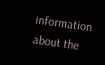information about the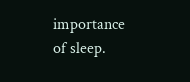importance of sleep.